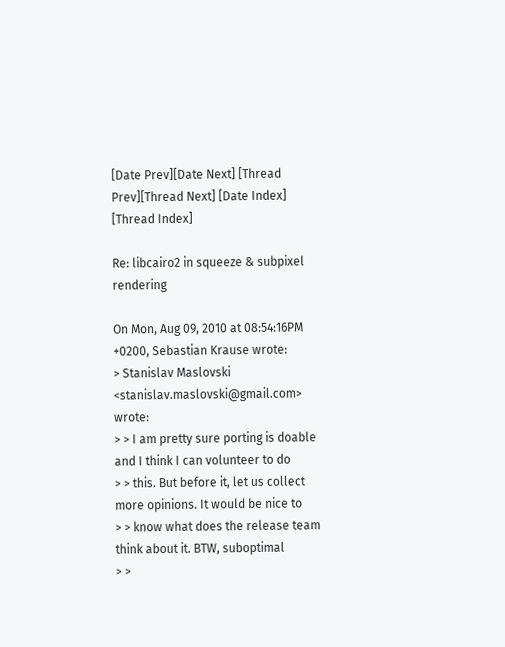[Date Prev][Date Next] [Thread Prev][Thread Next] [Date Index] [Thread Index]

Re: libcairo2 in squeeze & subpixel rendering

On Mon, Aug 09, 2010 at 08:54:16PM +0200, Sebastian Krause wrote:
> Stanislav Maslovski <stanislav.maslovski@gmail.com> wrote:
> > I am pretty sure porting is doable and I think I can volunteer to do
> > this. But before it, let us collect more opinions. It would be nice to
> > know what does the release team think about it. BTW, suboptimal
> >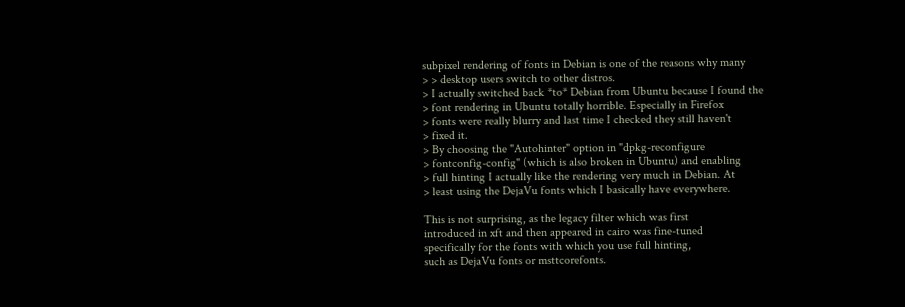subpixel rendering of fonts in Debian is one of the reasons why many
> > desktop users switch to other distros.
> I actually switched back *to* Debian from Ubuntu because I found the
> font rendering in Ubuntu totally horrible. Especially in Firefox
> fonts were really blurry and last time I checked they still haven't
> fixed it.
> By choosing the "Autohinter" option in "dpkg-reconfigure
> fontconfig-config" (which is also broken in Ubuntu) and enabling
> full hinting I actually like the rendering very much in Debian. At
> least using the DejaVu fonts which I basically have everywhere.

This is not surprising, as the legacy filter which was first
introduced in xft and then appeared in cairo was fine-tuned
specifically for the fonts with which you use full hinting,
such as DejaVu fonts or msttcorefonts.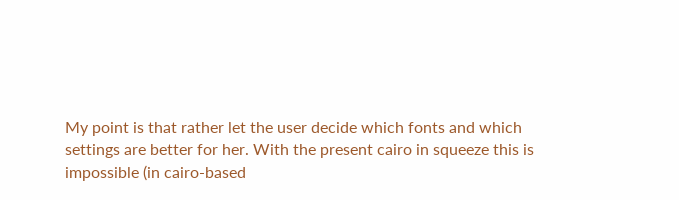My point is that rather let the user decide which fonts and which
settings are better for her. With the present cairo in squeeze this is
impossible (in cairo-based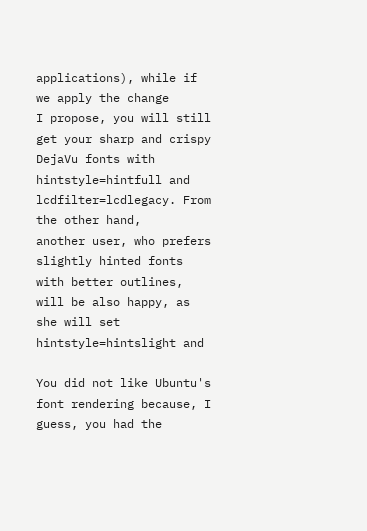applications), while if we apply the change
I propose, you will still get your sharp and crispy DejaVu fonts with
hintstyle=hintfull and lcdfilter=lcdlegacy. From the other hand,
another user, who prefers slightly hinted fonts with better outlines,
will be also happy, as she will set hintstyle=hintslight and

You did not like Ubuntu's font rendering because, I guess, you had the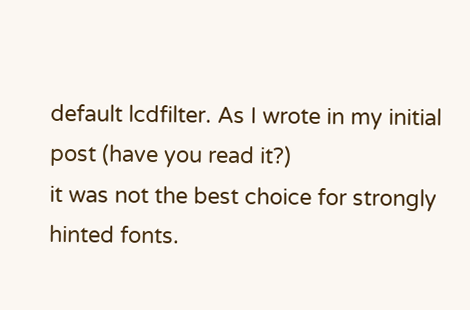default lcdfilter. As I wrote in my initial post (have you read it?)
it was not the best choice for strongly hinted fonts.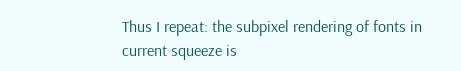Thus I repeat: the subpixel rendering of fonts in current squeeze is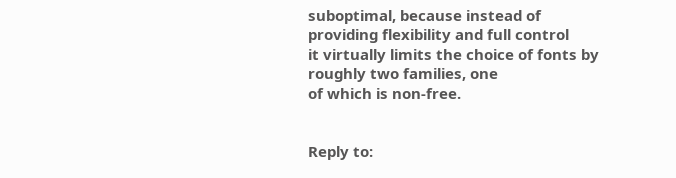suboptimal, because instead of providing flexibility and full control
it virtually limits the choice of fonts by roughly two families, one
of which is non-free.


Reply to: